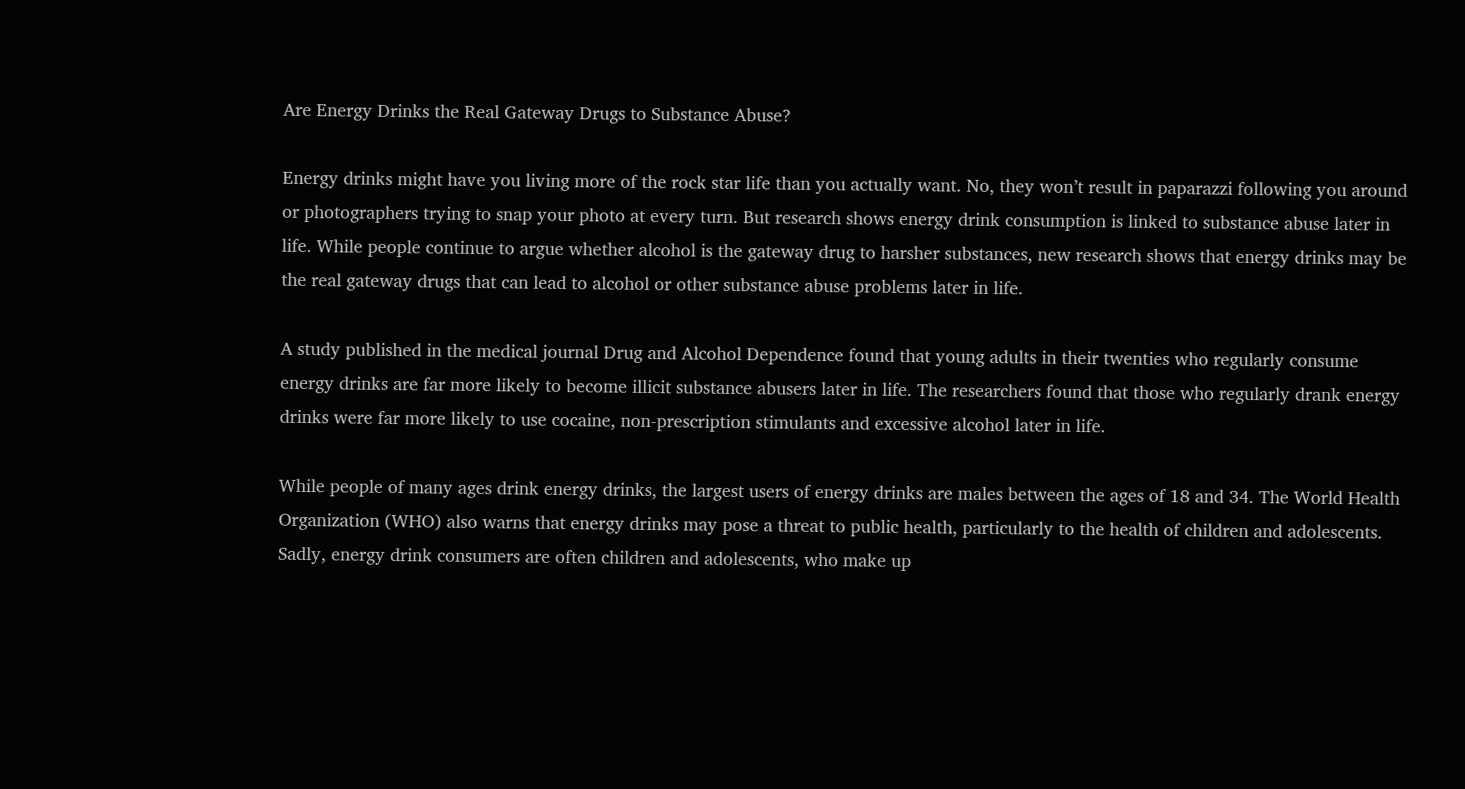Are Energy Drinks the Real Gateway Drugs to Substance Abuse?

Energy drinks might have you living more of the rock star life than you actually want. No, they won’t result in paparazzi following you around or photographers trying to snap your photo at every turn. But research shows energy drink consumption is linked to substance abuse later in life. While people continue to argue whether alcohol is the gateway drug to harsher substances, new research shows that energy drinks may be the real gateway drugs that can lead to alcohol or other substance abuse problems later in life.

A study published in the medical journal Drug and Alcohol Dependence found that young adults in their twenties who regularly consume energy drinks are far more likely to become illicit substance abusers later in life. The researchers found that those who regularly drank energy drinks were far more likely to use cocaine, non-prescription stimulants and excessive alcohol later in life.

While people of many ages drink energy drinks, the largest users of energy drinks are males between the ages of 18 and 34. The World Health Organization (WHO) also warns that energy drinks may pose a threat to public health, particularly to the health of children and adolescents. Sadly, energy drink consumers are often children and adolescents, who make up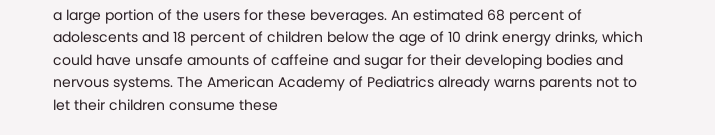a large portion of the users for these beverages. An estimated 68 percent of adolescents and 18 percent of children below the age of 10 drink energy drinks, which could have unsafe amounts of caffeine and sugar for their developing bodies and nervous systems. The American Academy of Pediatrics already warns parents not to let their children consume these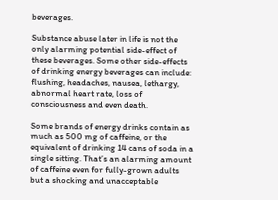beverages.

Substance abuse later in life is not the only alarming potential side-effect of these beverages. Some other side-effects of drinking energy beverages can include: flushing, headaches, nausea, lethargy, abnormal heart rate, loss of consciousness and even death.

Some brands of energy drinks contain as much as 500 mg of caffeine, or the equivalent of drinking 14 cans of soda in a single sitting. That’s an alarming amount of caffeine even for fully-grown adults but a shocking and unacceptable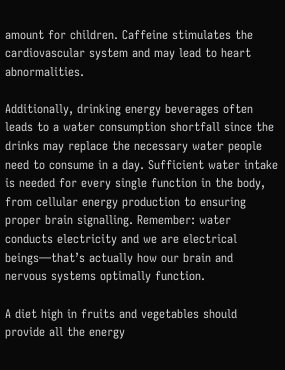amount for children. Caffeine stimulates the cardiovascular system and may lead to heart abnormalities.

Additionally, drinking energy beverages often leads to a water consumption shortfall since the drinks may replace the necessary water people need to consume in a day. Sufficient water intake is needed for every single function in the body, from cellular energy production to ensuring proper brain signalling. Remember: water conducts electricity and we are electrical beings—that’s actually how our brain and nervous systems optimally function.

A diet high in fruits and vegetables should provide all the energy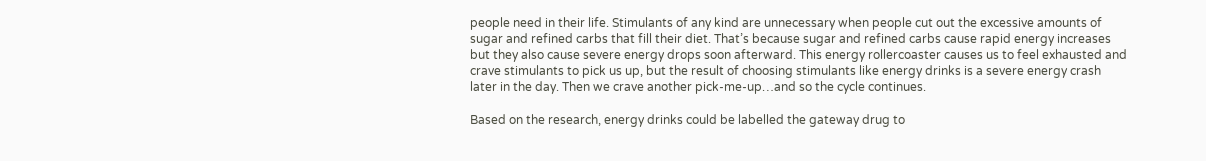people need in their life. Stimulants of any kind are unnecessary when people cut out the excessive amounts of sugar and refined carbs that fill their diet. That’s because sugar and refined carbs cause rapid energy increases but they also cause severe energy drops soon afterward. This energy rollercoaster causes us to feel exhausted and crave stimulants to pick us up, but the result of choosing stimulants like energy drinks is a severe energy crash later in the day. Then we crave another pick-me-up…and so the cycle continues.

Based on the research, energy drinks could be labelled the gateway drug to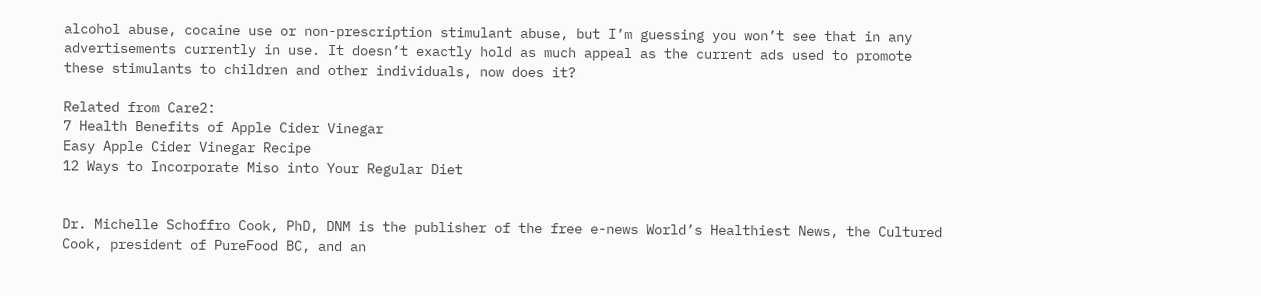alcohol abuse, cocaine use or non-prescription stimulant abuse, but I’m guessing you won’t see that in any advertisements currently in use. It doesn’t exactly hold as much appeal as the current ads used to promote these stimulants to children and other individuals, now does it?

Related from Care2:
7 Health Benefits of Apple Cider Vinegar
Easy Apple Cider Vinegar Recipe
12 Ways to Incorporate Miso into Your Regular Diet


Dr. Michelle Schoffro Cook, PhD, DNM is the publisher of the free e-news World’s Healthiest News, the Cultured Cook, president of PureFood BC, and an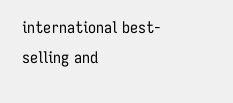international best-selling and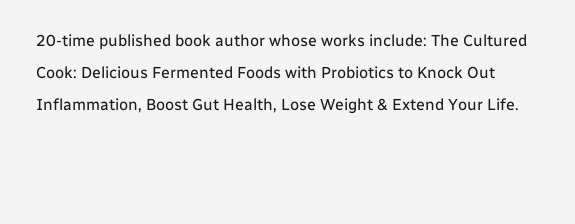20-time published book author whose works include: The Cultured Cook: Delicious Fermented Foods with Probiotics to Knock Out Inflammation, Boost Gut Health, Lose Weight & Extend Your Life.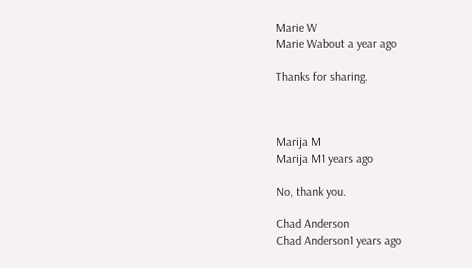Marie W
Marie Wabout a year ago

Thanks for sharing.



Marija M
Marija M1 years ago

No, thank you.

Chad Anderson
Chad Anderson1 years ago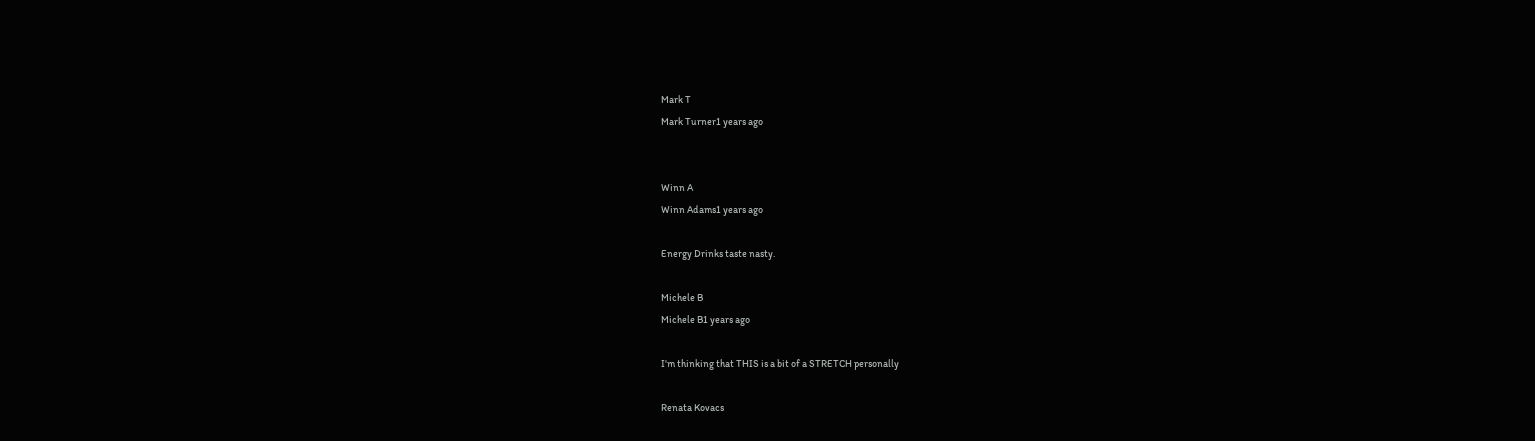Mark T
Mark Turner1 years ago


Winn A
Winn Adams1 years ago

Energy Drinks taste nasty.

Michele B
Michele B1 years ago

I'm thinking that THIS is a bit of a STRETCH personally

Renata Kovacs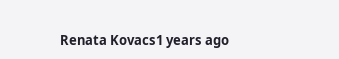Renata Kovacs1 years ago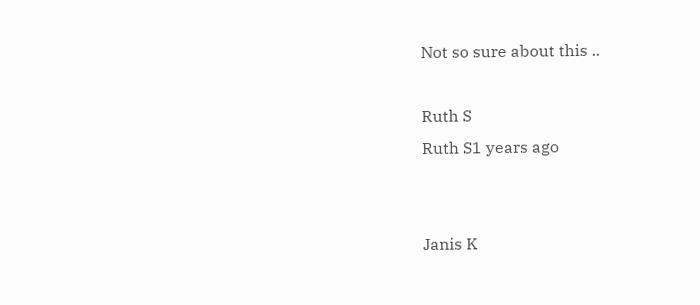Not so sure about this ..

Ruth S
Ruth S1 years ago


Janis K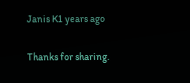Janis K1 years ago

Thanks for sharing.